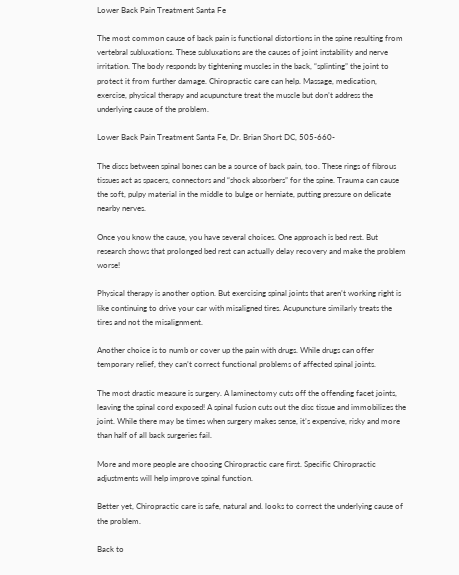Lower Back Pain Treatment Santa Fe

The most common cause of back pain is functional distortions in the spine resulting from vertebral subluxations. These subluxations are the causes of joint instability and nerve irritation. The body responds by tightening muscles in the back, “splinting” the joint to protect it from further damage. Chiropractic care can help. Massage, medication, exercise, physical therapy and acupuncture treat the muscle but don’t address the underlying cause of the problem.

Lower Back Pain Treatment Santa Fe, Dr. Brian Short DC, 505-660-

The discs between spinal bones can be a source of back pain, too. These rings of fibrous tissues act as spacers, connectors and “shock absorbers” for the spine. Trauma can cause the soft, pulpy material in the middle to bulge or herniate, putting pressure on delicate nearby nerves.

Once you know the cause, you have several choices. One approach is bed rest. But research shows that prolonged bed rest can actually delay recovery and make the problem worse!

Physical therapy is another option. But exercising spinal joints that aren’t working right is like continuing to drive your car with misaligned tires. Acupuncture similarly treats the tires and not the misalignment.

Another choice is to numb or cover up the pain with drugs. While drugs can offer temporary relief, they can’t correct functional problems of affected spinal joints.

The most drastic measure is surgery. A laminectomy cuts off the offending facet joints, leaving the spinal cord exposed! A spinal fusion cuts out the disc tissue and immobilizes the joint. While there may be times when surgery makes sense, it’s expensive, risky and more than half of all back surgeries fail.

More and more people are choosing Chiropractic care first. Specific Chiropractic adjustments will help improve spinal function.

Better yet, Chiropractic care is safe, natural and. looks to correct the underlying cause of the problem.

Back to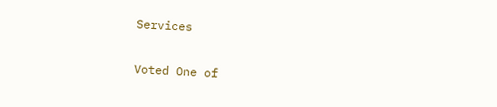Services

Voted One of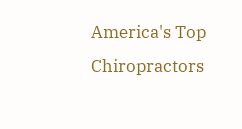America's Top Chiropractors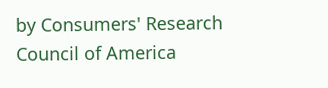by Consumers' Research Council of America